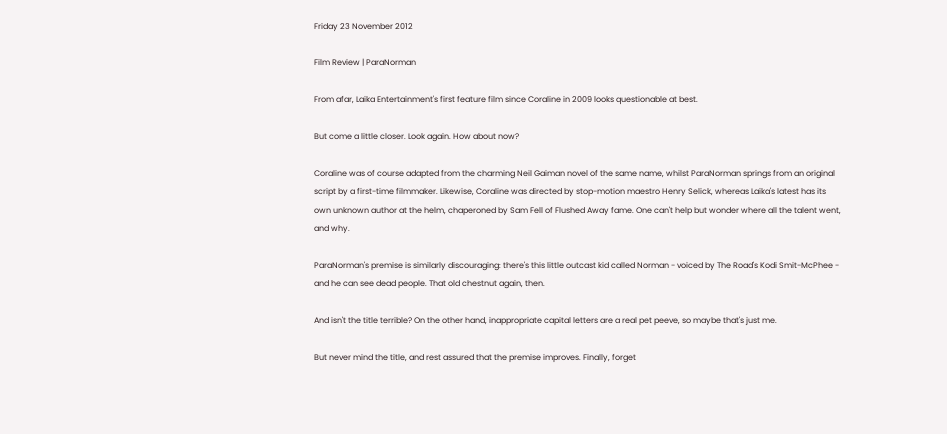Friday 23 November 2012

Film Review | ParaNorman

From afar, Laika Entertainment's first feature film since Coraline in 2009 looks questionable at best.

But come a little closer. Look again. How about now?

Coraline was of course adapted from the charming Neil Gaiman novel of the same name, whilst ParaNorman springs from an original script by a first-time filmmaker. Likewise, Coraline was directed by stop-motion maestro Henry Selick, whereas Laika's latest has its own unknown author at the helm, chaperoned by Sam Fell of Flushed Away fame. One can't help but wonder where all the talent went, and why.

ParaNorman's premise is similarly discouraging: there's this little outcast kid called Norman - voiced by The Road's Kodi Smit-McPhee - and he can see dead people. That old chestnut again, then.

And isn't the title terrible? On the other hand, inappropriate capital letters are a real pet peeve, so maybe that's just me.

But never mind the title, and rest assured that the premise improves. Finally, forget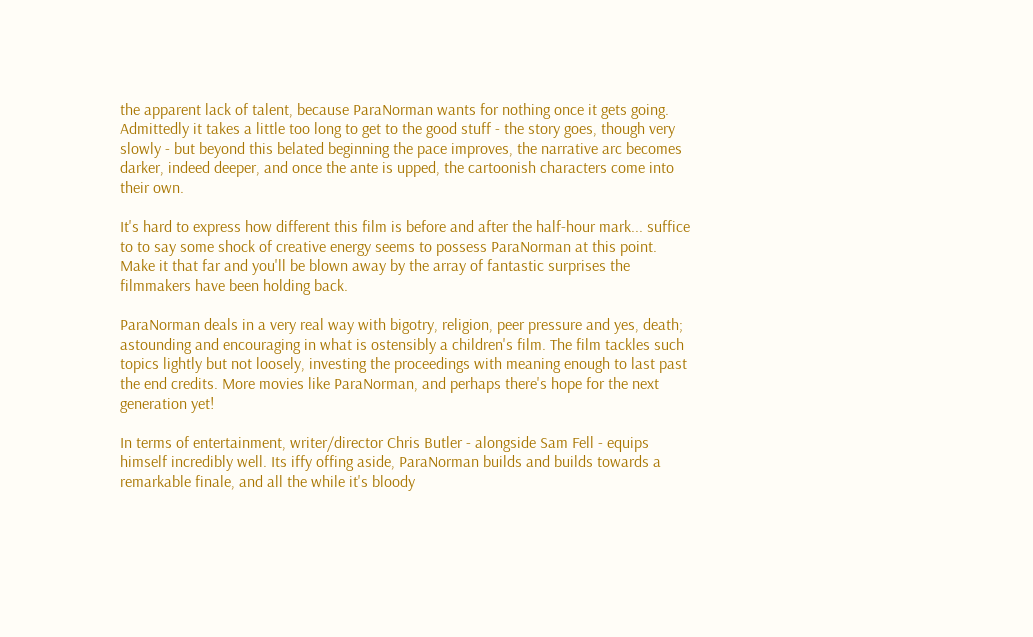the apparent lack of talent, because ParaNorman wants for nothing once it gets going. Admittedly it takes a little too long to get to the good stuff - the story goes, though very slowly - but beyond this belated beginning the pace improves, the narrative arc becomes darker, indeed deeper, and once the ante is upped, the cartoonish characters come into their own.

It's hard to express how different this film is before and after the half-hour mark... suffice to to say some shock of creative energy seems to possess ParaNorman at this point. Make it that far and you'll be blown away by the array of fantastic surprises the filmmakers have been holding back.

ParaNorman deals in a very real way with bigotry, religion, peer pressure and yes, death; astounding and encouraging in what is ostensibly a children's film. The film tackles such topics lightly but not loosely, investing the proceedings with meaning enough to last past the end credits. More movies like ParaNorman, and perhaps there's hope for the next generation yet!

In terms of entertainment, writer/director Chris Butler - alongside Sam Fell - equips himself incredibly well. Its iffy offing aside, ParaNorman builds and builds towards a remarkable finale, and all the while it's bloody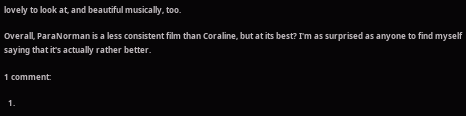lovely to look at, and beautiful musically, too.

Overall, ParaNorman is a less consistent film than Coraline, but at its best? I'm as surprised as anyone to find myself saying that it's actually rather better.

1 comment:

  1.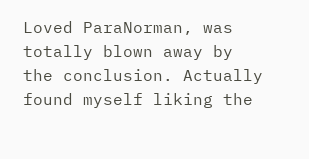Loved ParaNorman, was totally blown away by the conclusion. Actually found myself liking the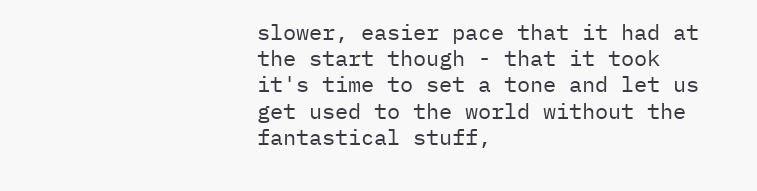slower, easier pace that it had at the start though - that it took it's time to set a tone and let us get used to the world without the fantastical stuff,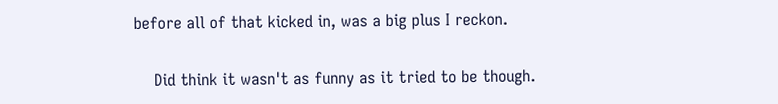before all of that kicked in, was a big plus I reckon.

    Did think it wasn't as funny as it tried to be though.